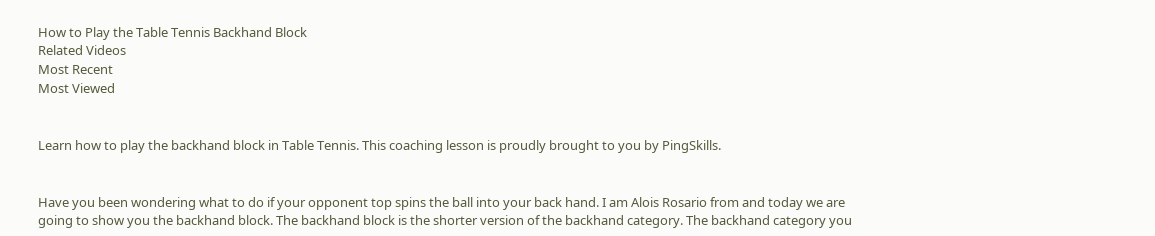How to Play the Table Tennis Backhand Block
Related Videos
Most Recent
Most Viewed


Learn how to play the backhand block in Table Tennis. This coaching lesson is proudly brought to you by PingSkills.


Have you been wondering what to do if your opponent top spins the ball into your back hand. I am Alois Rosario from and today we are going to show you the backhand block. The backhand block is the shorter version of the backhand category. The backhand category you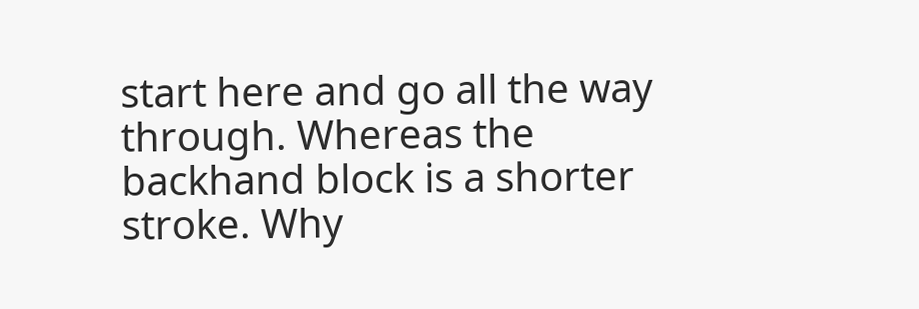start here and go all the way through. Whereas the backhand block is a shorter stroke. Why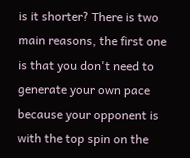is it shorter? There is two main reasons, the first one is that you don't need to generate your own pace because your opponent is with the top spin on the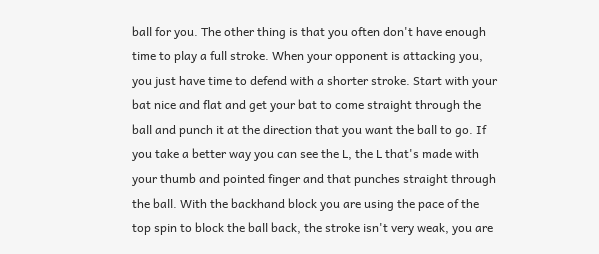ball for you. The other thing is that you often don't have enough time to play a full stroke. When your opponent is attacking you, you just have time to defend with a shorter stroke. Start with your bat nice and flat and get your bat to come straight through the ball and punch it at the direction that you want the ball to go. If you take a better way you can see the L, the L that's made with your thumb and pointed finger and that punches straight through the ball. With the backhand block you are using the pace of the top spin to block the ball back, the stroke isn't very weak, you are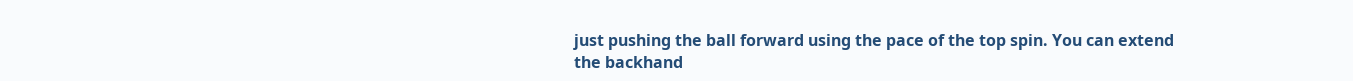just pushing the ball forward using the pace of the top spin. You can extend the backhand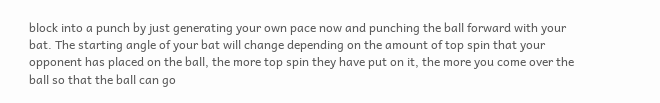block into a punch by just generating your own pace now and punching the ball forward with your bat. The starting angle of your bat will change depending on the amount of top spin that your opponent has placed on the ball, the more top spin they have put on it, the more you come over the ball so that the ball can go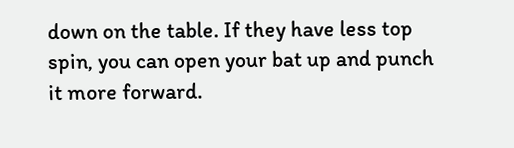down on the table. If they have less top spin, you can open your bat up and punch it more forward.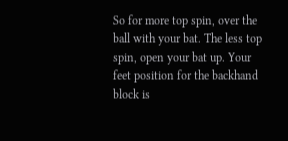So for more top spin, over the ball with your bat. The less top spin, open your bat up. Your feet position for the backhand block is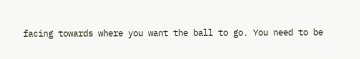facing towards where you want the ball to go. You need to be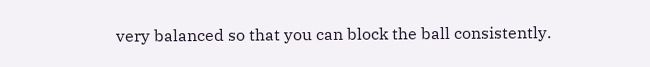very balanced so that you can block the ball consistently.